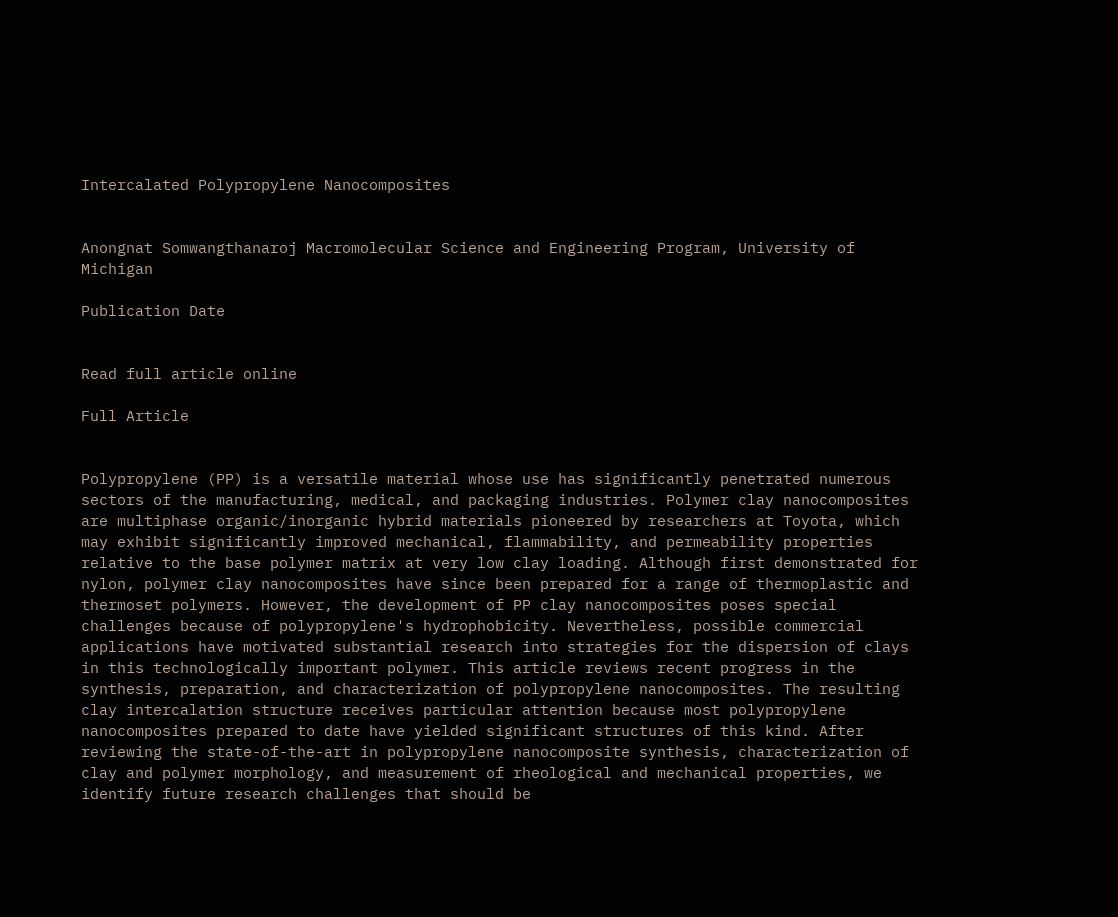Intercalated Polypropylene Nanocomposites


Anongnat Somwangthanaroj Macromolecular Science and Engineering Program, University of Michigan

Publication Date


Read full article online

Full Article


Polypropylene (PP) is a versatile material whose use has significantly penetrated numerous sectors of the manufacturing, medical, and packaging industries. Polymer clay nanocomposites are multiphase organic/inorganic hybrid materials pioneered by researchers at Toyota, which may exhibit significantly improved mechanical, flammability, and permeability properties relative to the base polymer matrix at very low clay loading. Although first demonstrated for nylon, polymer clay nanocomposites have since been prepared for a range of thermoplastic and thermoset polymers. However, the development of PP clay nanocomposites poses special challenges because of polypropylene's hydrophobicity. Nevertheless, possible commercial applications have motivated substantial research into strategies for the dispersion of clays in this technologically important polymer. This article reviews recent progress in the synthesis, preparation, and characterization of polypropylene nanocomposites. The resulting clay intercalation structure receives particular attention because most polypropylene nanocomposites prepared to date have yielded significant structures of this kind. After reviewing the state-of-the-art in polypropylene nanocomposite synthesis, characterization of clay and polymer morphology, and measurement of rheological and mechanical properties, we identify future research challenges that should be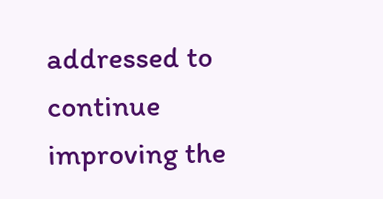addressed to continue improving the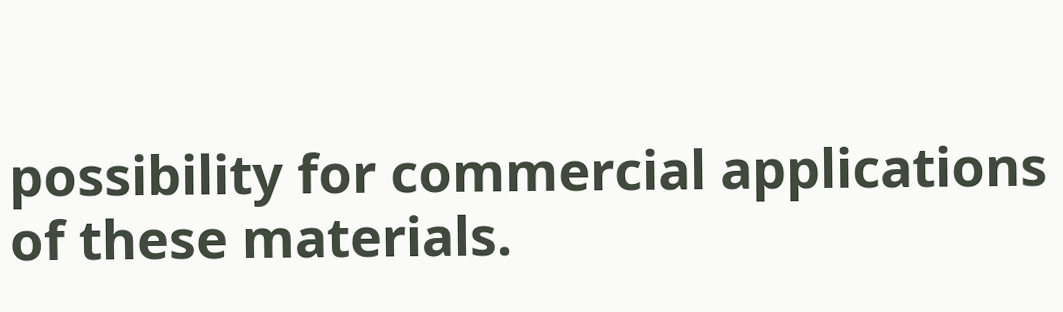possibility for commercial applications of these materials.